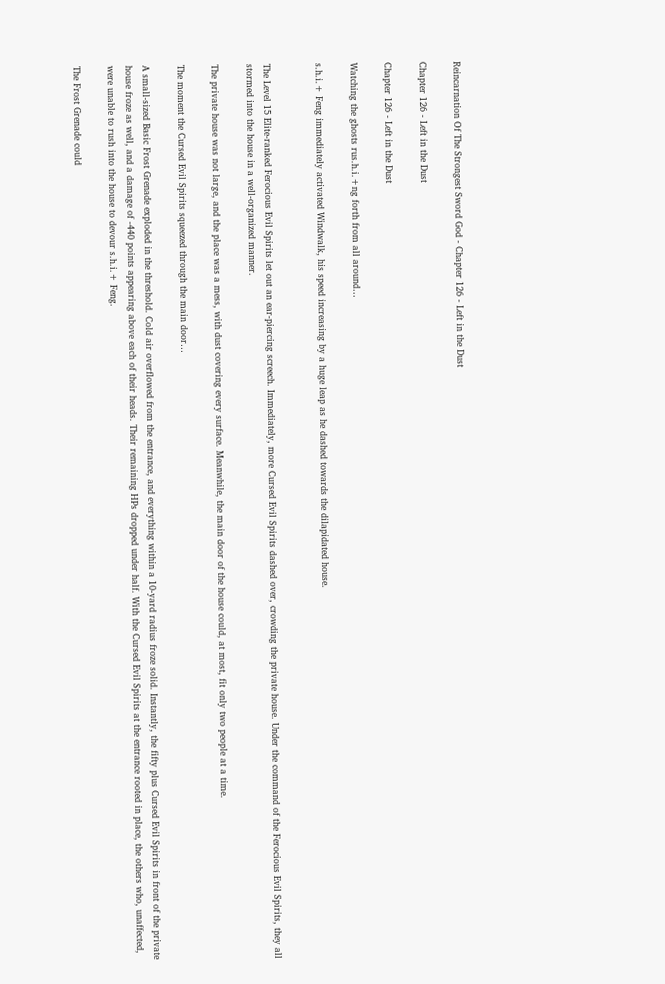Reincarnation Of The Strongest Sword God - Chapter 126 - Left in the Dust

Chapter 126 - Left in the Dust

Chapter 126 - Left in the Dust

Watching the ghosts rus.h.i.+ng forth from all around…

s.h.i.+ Feng immediately activated Windwalk, his speed increasing by a huge leap as he dashed towards the dilapidated house.


The Level 15 Elite-ranked Ferocious Evil Spirits let out an ear-piercing screech. Immediately, more Cursed Evil Spirits dashed over, crowding the private house. Under the command of the Ferocious Evil Spirits, they all stormed into the house in a well-organized manner.

The private house was not large, and the place was a mess, with dust covering every surface. Meanwhile, the main door of the house could, at most, fit only two people at a time.

The moment the Cursed Evil Spirits squeezed through the main door…

A small-sized Basic Frost Grenade exploded in the threshold. Cold air overflowed from the entrance, and everything within a 10-yard radius froze solid. Instantly, the fifty plus Cursed Evil Spirits in front of the private house froze as well, and a damage of -440 points appearing above each of their heads. Their remaining HPs dropped under half. With the Cursed Evil Spirits at the entrance rooted in place, the others who, unaffected, were unable to rush into the house to devour s.h.i.+ Feng.

The Frost Grenade could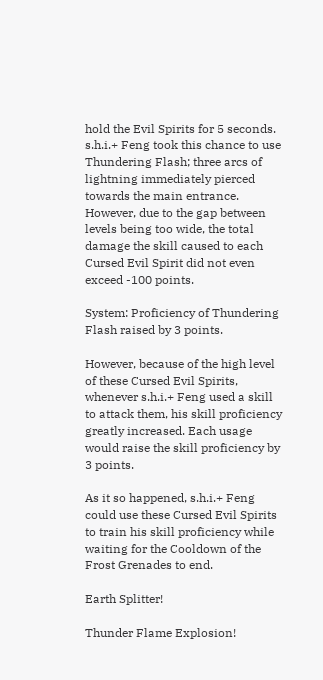hold the Evil Spirits for 5 seconds. s.h.i.+ Feng took this chance to use Thundering Flash; three arcs of lightning immediately pierced towards the main entrance. However, due to the gap between levels being too wide, the total damage the skill caused to each Cursed Evil Spirit did not even exceed -100 points.

System: Proficiency of Thundering Flash raised by 3 points.

However, because of the high level of these Cursed Evil Spirits, whenever s.h.i.+ Feng used a skill to attack them, his skill proficiency greatly increased. Each usage would raise the skill proficiency by 3 points.

As it so happened, s.h.i.+ Feng could use these Cursed Evil Spirits to train his skill proficiency while waiting for the Cooldown of the Frost Grenades to end.

Earth Splitter!

Thunder Flame Explosion!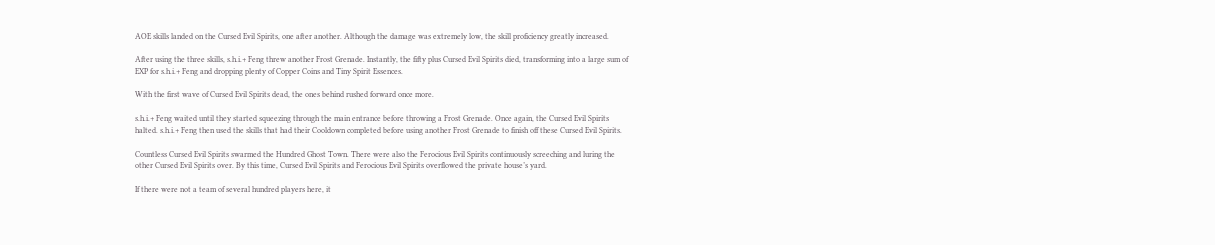AOE skills landed on the Cursed Evil Spirits, one after another. Although the damage was extremely low, the skill proficiency greatly increased.

After using the three skills, s.h.i.+ Feng threw another Frost Grenade. Instantly, the fifty plus Cursed Evil Spirits died, transforming into a large sum of EXP for s.h.i.+ Feng and dropping plenty of Copper Coins and Tiny Spirit Essences.

With the first wave of Cursed Evil Spirits dead, the ones behind rushed forward once more.

s.h.i.+ Feng waited until they started squeezing through the main entrance before throwing a Frost Grenade. Once again, the Cursed Evil Spirits halted. s.h.i.+ Feng then used the skills that had their Cooldown completed before using another Frost Grenade to finish off these Cursed Evil Spirits.

Countless Cursed Evil Spirits swarmed the Hundred Ghost Town. There were also the Ferocious Evil Spirits continuously screeching and luring the other Cursed Evil Spirits over. By this time, Cursed Evil Spirits and Ferocious Evil Spirits overflowed the private house’s yard.

If there were not a team of several hundred players here, it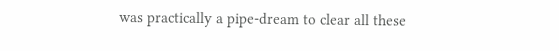was practically a pipe-dream to clear all these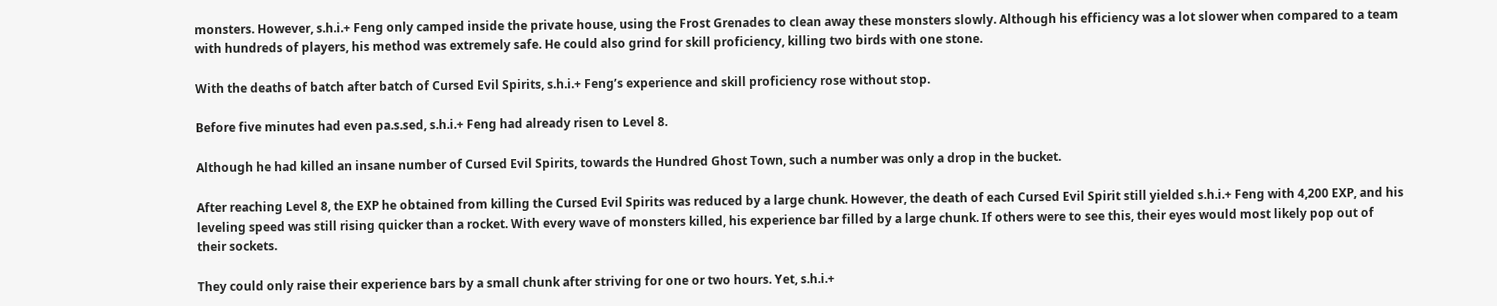monsters. However, s.h.i.+ Feng only camped inside the private house, using the Frost Grenades to clean away these monsters slowly. Although his efficiency was a lot slower when compared to a team with hundreds of players, his method was extremely safe. He could also grind for skill proficiency, killing two birds with one stone.

With the deaths of batch after batch of Cursed Evil Spirits, s.h.i.+ Feng’s experience and skill proficiency rose without stop.

Before five minutes had even pa.s.sed, s.h.i.+ Feng had already risen to Level 8.

Although he had killed an insane number of Cursed Evil Spirits, towards the Hundred Ghost Town, such a number was only a drop in the bucket.

After reaching Level 8, the EXP he obtained from killing the Cursed Evil Spirits was reduced by a large chunk. However, the death of each Cursed Evil Spirit still yielded s.h.i.+ Feng with 4,200 EXP, and his leveling speed was still rising quicker than a rocket. With every wave of monsters killed, his experience bar filled by a large chunk. If others were to see this, their eyes would most likely pop out of their sockets.

They could only raise their experience bars by a small chunk after striving for one or two hours. Yet, s.h.i.+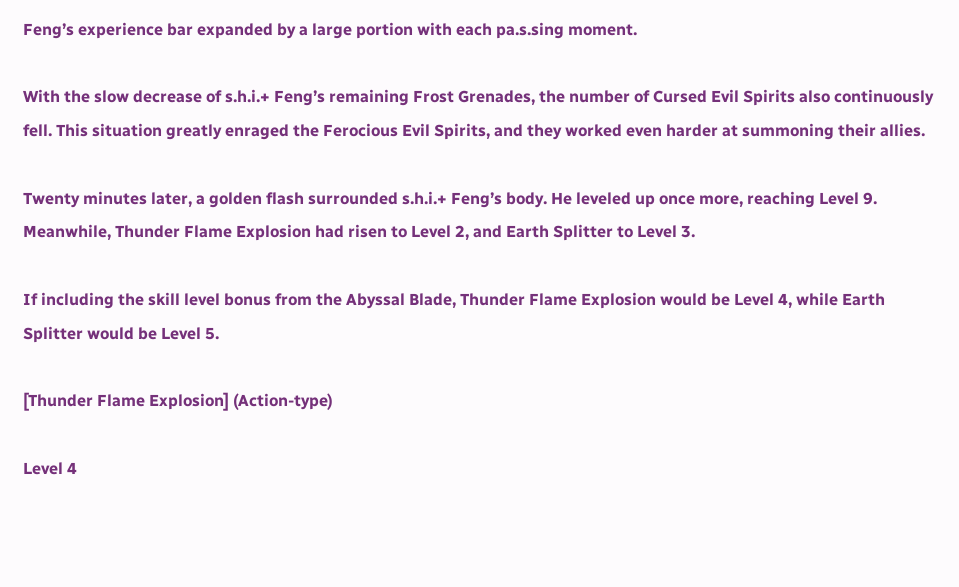Feng’s experience bar expanded by a large portion with each pa.s.sing moment.

With the slow decrease of s.h.i.+ Feng’s remaining Frost Grenades, the number of Cursed Evil Spirits also continuously fell. This situation greatly enraged the Ferocious Evil Spirits, and they worked even harder at summoning their allies.

Twenty minutes later, a golden flash surrounded s.h.i.+ Feng’s body. He leveled up once more, reaching Level 9. Meanwhile, Thunder Flame Explosion had risen to Level 2, and Earth Splitter to Level 3.

If including the skill level bonus from the Abyssal Blade, Thunder Flame Explosion would be Level 4, while Earth Splitter would be Level 5.

[Thunder Flame Explosion] (Action-type)

Level 4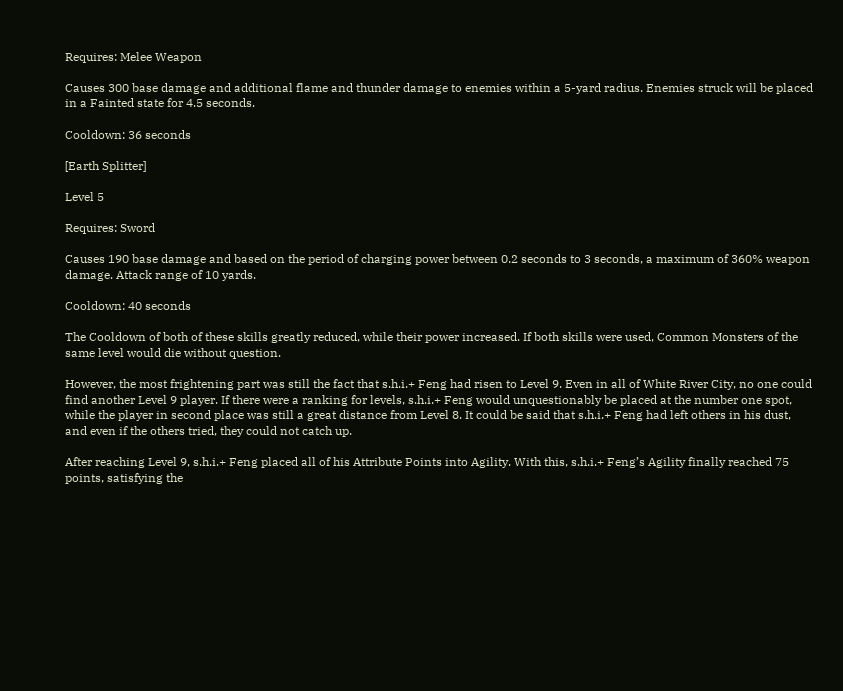Requires: Melee Weapon

Causes 300 base damage and additional flame and thunder damage to enemies within a 5-yard radius. Enemies struck will be placed in a Fainted state for 4.5 seconds.

Cooldown: 36 seconds

[Earth Splitter]

Level 5

Requires: Sword

Causes 190 base damage and based on the period of charging power between 0.2 seconds to 3 seconds, a maximum of 360% weapon damage. Attack range of 10 yards.

Cooldown: 40 seconds

The Cooldown of both of these skills greatly reduced, while their power increased. If both skills were used, Common Monsters of the same level would die without question.

However, the most frightening part was still the fact that s.h.i.+ Feng had risen to Level 9. Even in all of White River City, no one could find another Level 9 player. If there were a ranking for levels, s.h.i.+ Feng would unquestionably be placed at the number one spot, while the player in second place was still a great distance from Level 8. It could be said that s.h.i.+ Feng had left others in his dust, and even if the others tried, they could not catch up.

After reaching Level 9, s.h.i.+ Feng placed all of his Attribute Points into Agility. With this, s.h.i.+ Feng’s Agility finally reached 75 points, satisfying the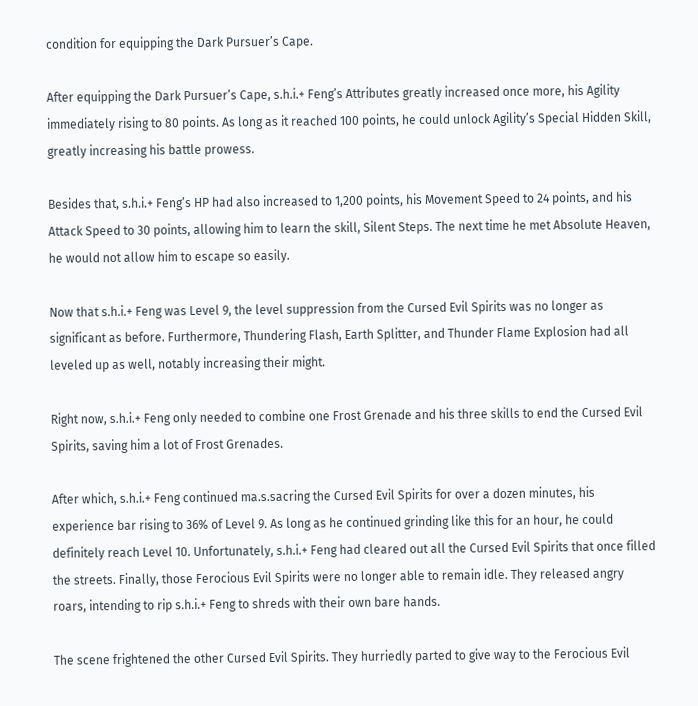condition for equipping the Dark Pursuer’s Cape.

After equipping the Dark Pursuer’s Cape, s.h.i.+ Feng’s Attributes greatly increased once more, his Agility immediately rising to 80 points. As long as it reached 100 points, he could unlock Agility’s Special Hidden Skill, greatly increasing his battle prowess.

Besides that, s.h.i.+ Feng’s HP had also increased to 1,200 points, his Movement Speed to 24 points, and his Attack Speed to 30 points, allowing him to learn the skill, Silent Steps. The next time he met Absolute Heaven, he would not allow him to escape so easily.

Now that s.h.i.+ Feng was Level 9, the level suppression from the Cursed Evil Spirits was no longer as significant as before. Furthermore, Thundering Flash, Earth Splitter, and Thunder Flame Explosion had all leveled up as well, notably increasing their might.

Right now, s.h.i.+ Feng only needed to combine one Frost Grenade and his three skills to end the Cursed Evil Spirits, saving him a lot of Frost Grenades.

After which, s.h.i.+ Feng continued ma.s.sacring the Cursed Evil Spirits for over a dozen minutes, his experience bar rising to 36% of Level 9. As long as he continued grinding like this for an hour, he could definitely reach Level 10. Unfortunately, s.h.i.+ Feng had cleared out all the Cursed Evil Spirits that once filled the streets. Finally, those Ferocious Evil Spirits were no longer able to remain idle. They released angry roars, intending to rip s.h.i.+ Feng to shreds with their own bare hands.

The scene frightened the other Cursed Evil Spirits. They hurriedly parted to give way to the Ferocious Evil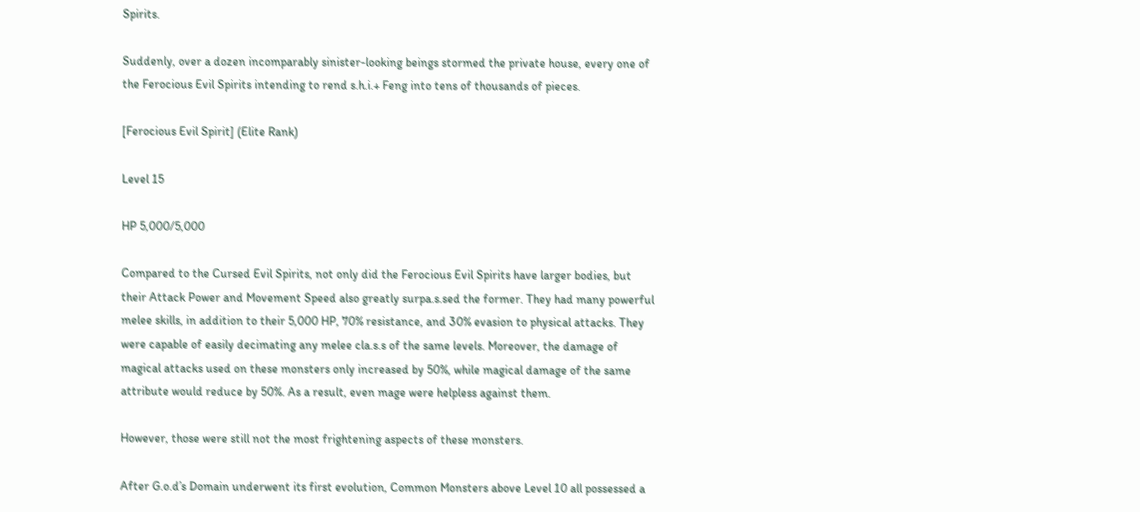Spirits.

Suddenly, over a dozen incomparably sinister-looking beings stormed the private house, every one of the Ferocious Evil Spirits intending to rend s.h.i.+ Feng into tens of thousands of pieces.

[Ferocious Evil Spirit] (Elite Rank)

Level 15

HP 5,000/5,000

Compared to the Cursed Evil Spirits, not only did the Ferocious Evil Spirits have larger bodies, but their Attack Power and Movement Speed also greatly surpa.s.sed the former. They had many powerful melee skills, in addition to their 5,000 HP, 70% resistance, and 30% evasion to physical attacks. They were capable of easily decimating any melee cla.s.s of the same levels. Moreover, the damage of magical attacks used on these monsters only increased by 50%, while magical damage of the same attribute would reduce by 50%. As a result, even mage were helpless against them.

However, those were still not the most frightening aspects of these monsters.

After G.o.d’s Domain underwent its first evolution, Common Monsters above Level 10 all possessed a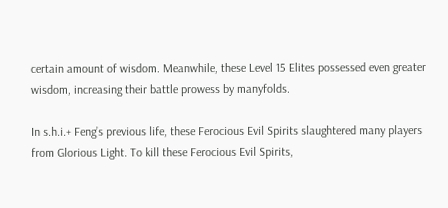certain amount of wisdom. Meanwhile, these Level 15 Elites possessed even greater wisdom, increasing their battle prowess by manyfolds.

In s.h.i.+ Feng’s previous life, these Ferocious Evil Spirits slaughtered many players from Glorious Light. To kill these Ferocious Evil Spirits,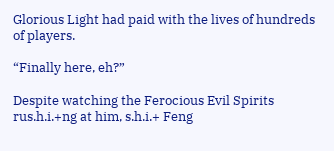Glorious Light had paid with the lives of hundreds of players.

“Finally here, eh?”

Despite watching the Ferocious Evil Spirits rus.h.i.+ng at him, s.h.i.+ Feng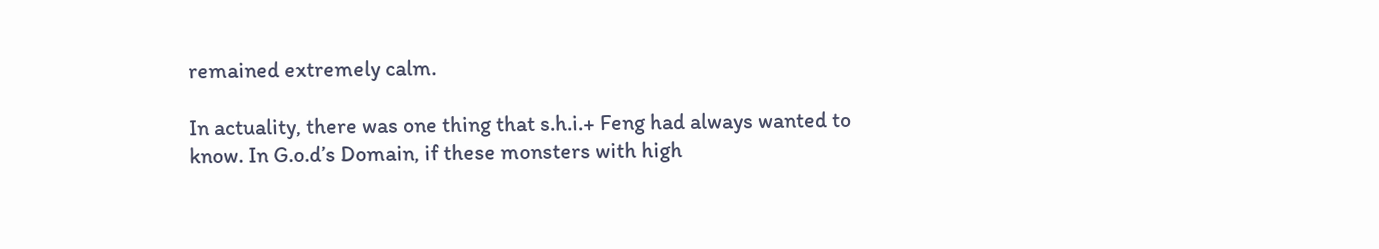remained extremely calm.

In actuality, there was one thing that s.h.i.+ Feng had always wanted to know. In G.o.d’s Domain, if these monsters with high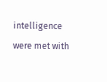intelligence were met with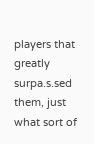players that greatly surpa.s.sed them, just what sort of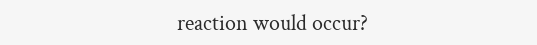reaction would occur?